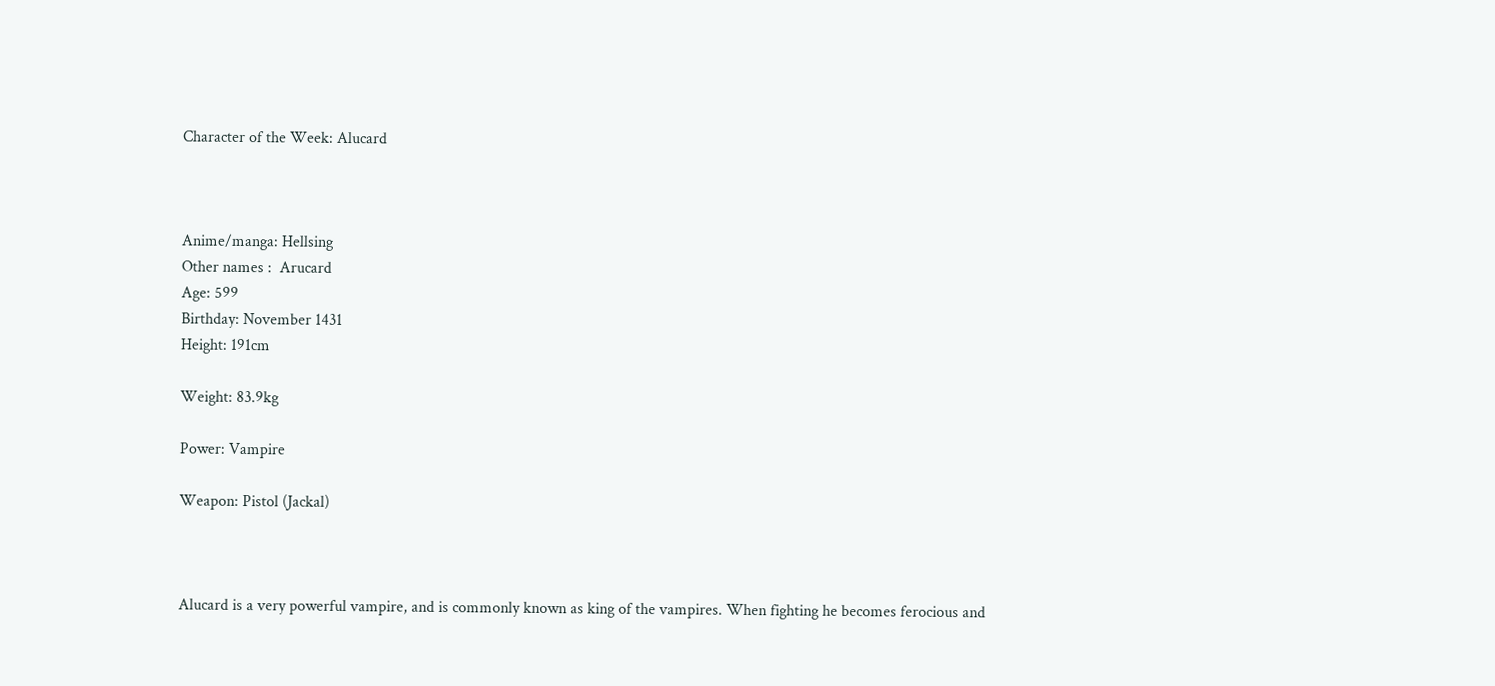Character of the Week: Alucard



Anime/manga: Hellsing
Other names :  Arucard
Age: 599
Birthday: November 1431
Height: 191cm

Weight: 83.9kg

Power: Vampire

Weapon: Pistol (Jackal)



Alucard is a very powerful vampire, and is commonly known as king of the vampires. When fighting he becomes ferocious and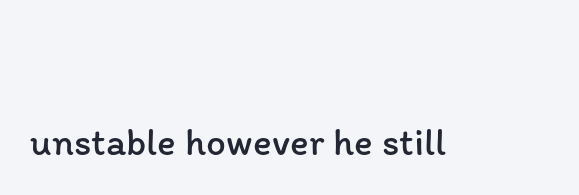unstable however he still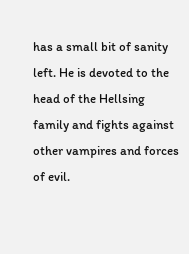has a small bit of sanity left. He is devoted to the head of the Hellsing family and fights against other vampires and forces of evil.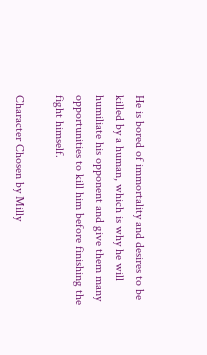He is bored of immortality and desires to be killed by a human, which is why he will humiliate his opponent and give them many opportunities to kill him before finishing the fight himself.

Character Chosen by Milly